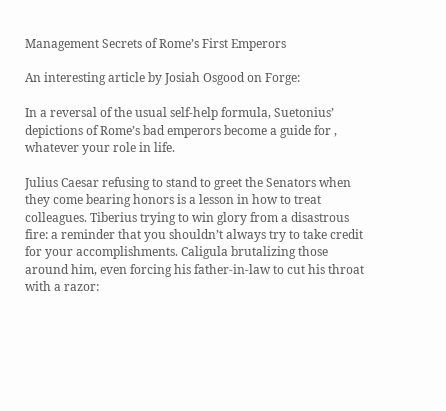Management Secrets of Rome’s First Emperors

An interesting article by Josiah Osgood on Forge:

In a reversal of the usual self-help formula, Suetonius’ depictions of Rome’s bad emperors become a guide for , whatever your role in life.

Julius Caesar refusing to stand to greet the Senators when they come bearing honors is a lesson in how to treat colleagues. Tiberius trying to win glory from a disastrous fire: a reminder that you shouldn’t always try to take credit for your accomplishments. Caligula brutalizing those around him, even forcing his father-in-law to cut his throat with a razor: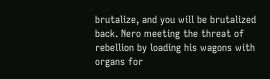brutalize, and you will be brutalized back. Nero meeting the threat of rebellion by loading his wagons with organs for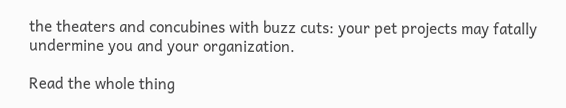the theaters and concubines with buzz cuts: your pet projects may fatally undermine you and your organization.

Read the whole thing